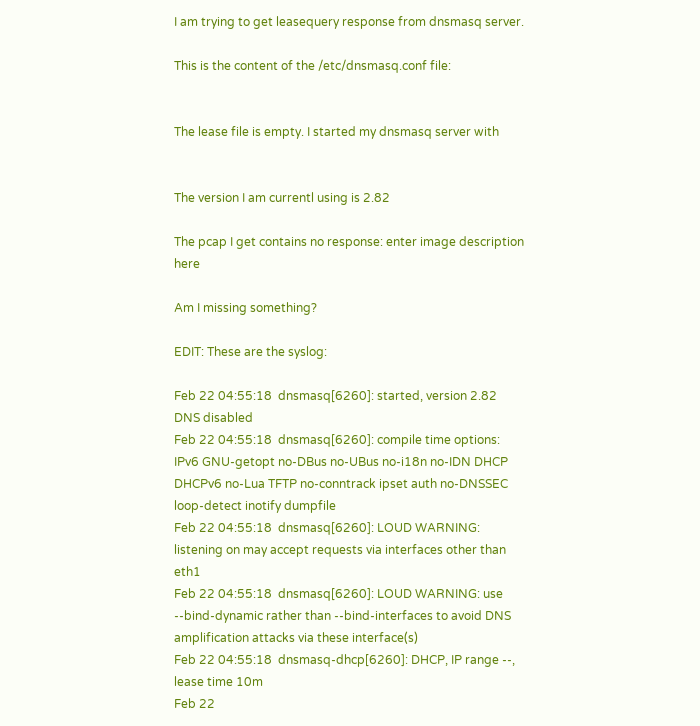I am trying to get leasequery response from dnsmasq server.

This is the content of the /etc/dnsmasq.conf file:


The lease file is empty. I started my dnsmasq server with


The version I am currentl using is 2.82

The pcap I get contains no response: enter image description here

Am I missing something?

EDIT: These are the syslog:

Feb 22 04:55:18  dnsmasq[6260]: started, version 2.82 DNS disabled
Feb 22 04:55:18  dnsmasq[6260]: compile time options: IPv6 GNU-getopt no-DBus no-UBus no-i18n no-IDN DHCP DHCPv6 no-Lua TFTP no-conntrack ipset auth no-DNSSEC loop-detect inotify dumpfile
Feb 22 04:55:18  dnsmasq[6260]: LOUD WARNING: listening on may accept requests via interfaces other than eth1
Feb 22 04:55:18  dnsmasq[6260]: LOUD WARNING: use --bind-dynamic rather than --bind-interfaces to avoid DNS amplification attacks via these interface(s)
Feb 22 04:55:18  dnsmasq-dhcp[6260]: DHCP, IP range --, lease time 10m
Feb 22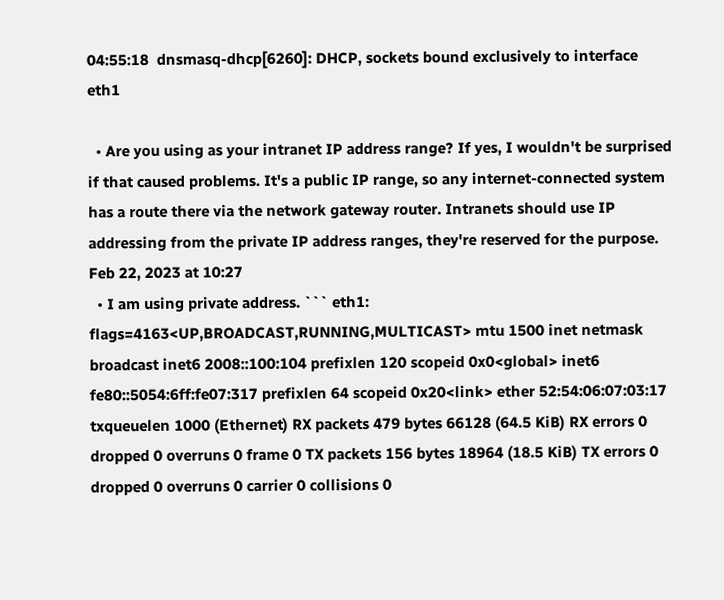04:55:18  dnsmasq-dhcp[6260]: DHCP, sockets bound exclusively to interface eth1

  • Are you using as your intranet IP address range? If yes, I wouldn't be surprised if that caused problems. It's a public IP range, so any internet-connected system has a route there via the network gateway router. Intranets should use IP addressing from the private IP address ranges, they're reserved for the purpose. Feb 22, 2023 at 10:27
  • I am using private address. ``` eth1: flags=4163<UP,BROADCAST,RUNNING,MULTICAST> mtu 1500 inet netmask broadcast inet6 2008::100:104 prefixlen 120 scopeid 0x0<global> inet6 fe80::5054:6ff:fe07:317 prefixlen 64 scopeid 0x20<link> ether 52:54:06:07:03:17 txqueuelen 1000 (Ethernet) RX packets 479 bytes 66128 (64.5 KiB) RX errors 0 dropped 0 overruns 0 frame 0 TX packets 156 bytes 18964 (18.5 KiB) TX errors 0 dropped 0 overruns 0 carrier 0 collisions 0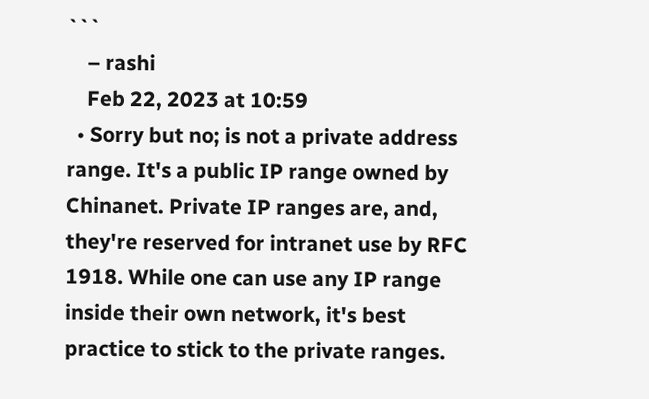```
    – rashi
    Feb 22, 2023 at 10:59
  • Sorry but no; is not a private address range. It's a public IP range owned by Chinanet. Private IP ranges are, and, they're reserved for intranet use by RFC 1918. While one can use any IP range inside their own network, it's best practice to stick to the private ranges.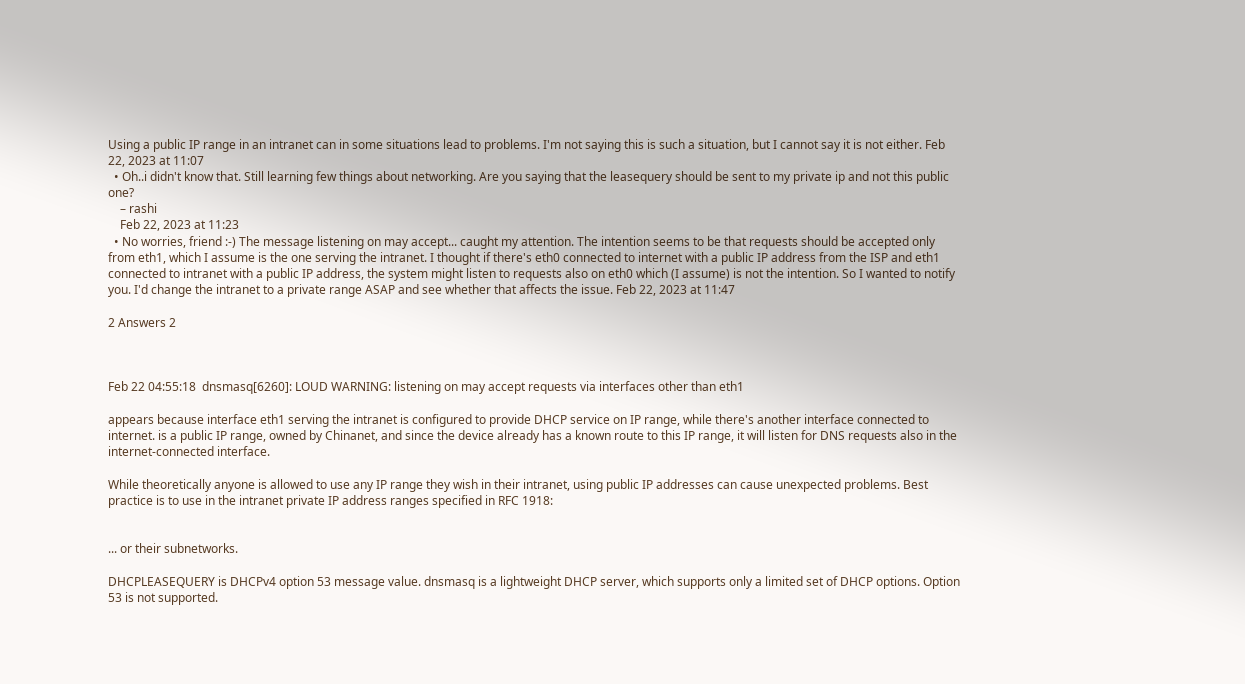Using a public IP range in an intranet can in some situations lead to problems. I'm not saying this is such a situation, but I cannot say it is not either. Feb 22, 2023 at 11:07
  • Oh..i didn't know that. Still learning few things about networking. Are you saying that the leasequery should be sent to my private ip and not this public one?
    – rashi
    Feb 22, 2023 at 11:23
  • No worries, friend :-) The message listening on may accept... caught my attention. The intention seems to be that requests should be accepted only from eth1, which I assume is the one serving the intranet. I thought if there's eth0 connected to internet with a public IP address from the ISP and eth1 connected to intranet with a public IP address, the system might listen to requests also on eth0 which (I assume) is not the intention. So I wanted to notify you. I'd change the intranet to a private range ASAP and see whether that affects the issue. Feb 22, 2023 at 11:47

2 Answers 2



Feb 22 04:55:18  dnsmasq[6260]: LOUD WARNING: listening on may accept requests via interfaces other than eth1

appears because interface eth1 serving the intranet is configured to provide DHCP service on IP range, while there's another interface connected to internet. is a public IP range, owned by Chinanet, and since the device already has a known route to this IP range, it will listen for DNS requests also in the internet-connected interface.

While theoretically anyone is allowed to use any IP range they wish in their intranet, using public IP addresses can cause unexpected problems. Best practice is to use in the intranet private IP address ranges specified in RFC 1918:


... or their subnetworks.

DHCPLEASEQUERY is DHCPv4 option 53 message value. dnsmasq is a lightweight DHCP server, which supports only a limited set of DHCP options. Option 53 is not supported.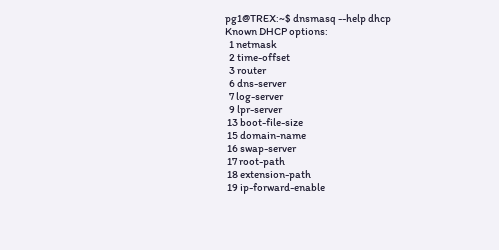pg1@TREX:~$ dnsmasq --help dhcp
Known DHCP options:
  1 netmask
  2 time-offset
  3 router
  6 dns-server
  7 log-server
  9 lpr-server
 13 boot-file-size
 15 domain-name
 16 swap-server
 17 root-path
 18 extension-path
 19 ip-forward-enable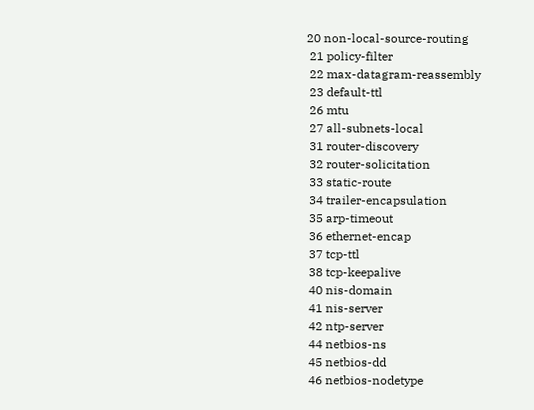20 non-local-source-routing
 21 policy-filter
 22 max-datagram-reassembly
 23 default-ttl
 26 mtu
 27 all-subnets-local
 31 router-discovery
 32 router-solicitation
 33 static-route
 34 trailer-encapsulation
 35 arp-timeout
 36 ethernet-encap
 37 tcp-ttl
 38 tcp-keepalive
 40 nis-domain
 41 nis-server
 42 ntp-server
 44 netbios-ns
 45 netbios-dd
 46 netbios-nodetype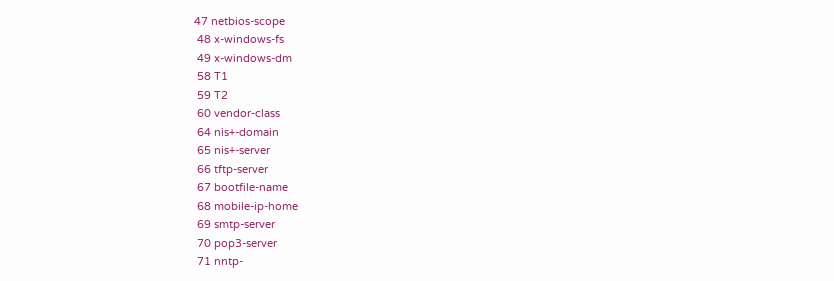47 netbios-scope
 48 x-windows-fs
 49 x-windows-dm
 58 T1
 59 T2
 60 vendor-class
 64 nis+-domain
 65 nis+-server
 66 tftp-server
 67 bootfile-name
 68 mobile-ip-home
 69 smtp-server
 70 pop3-server
 71 nntp-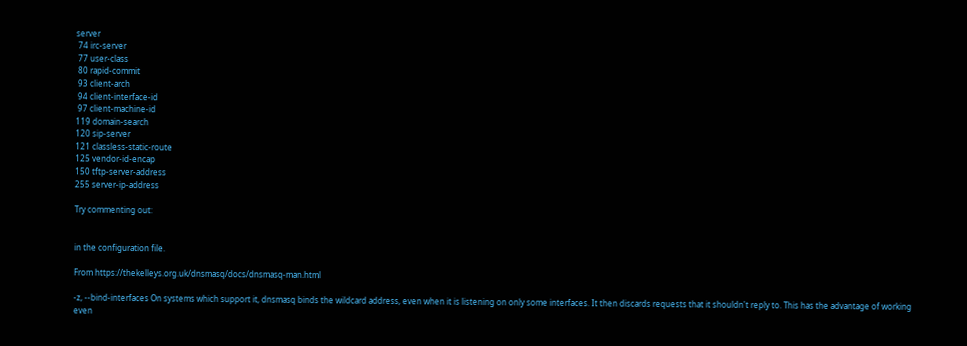server
 74 irc-server
 77 user-class
 80 rapid-commit
 93 client-arch
 94 client-interface-id
 97 client-machine-id
119 domain-search
120 sip-server
121 classless-static-route
125 vendor-id-encap
150 tftp-server-address
255 server-ip-address

Try commenting out:


in the configuration file.

From https://thekelleys.org.uk/dnsmasq/docs/dnsmasq-man.html

-z, --bind-interfaces On systems which support it, dnsmasq binds the wildcard address, even when it is listening on only some interfaces. It then discards requests that it shouldn't reply to. This has the advantage of working even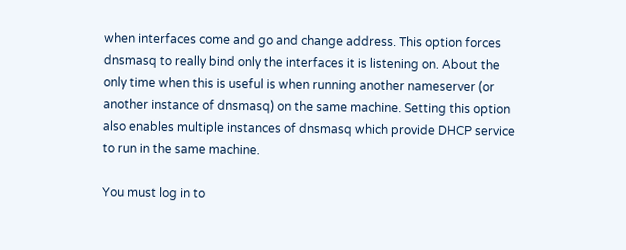when interfaces come and go and change address. This option forces dnsmasq to really bind only the interfaces it is listening on. About the only time when this is useful is when running another nameserver (or another instance of dnsmasq) on the same machine. Setting this option also enables multiple instances of dnsmasq which provide DHCP service to run in the same machine.

You must log in to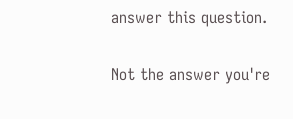answer this question.

Not the answer you're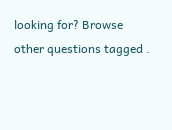looking for? Browse other questions tagged .